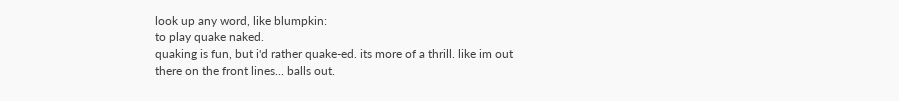look up any word, like blumpkin:
to play quake naked.
quaking is fun, but i'd rather quake-ed. its more of a thrill. like im out there on the front lines... balls out.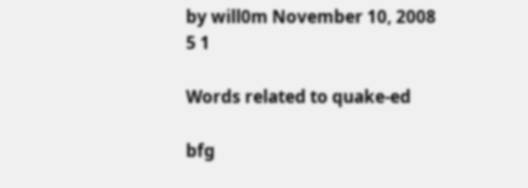by will0m November 10, 2008
5 1

Words related to quake-ed

bfg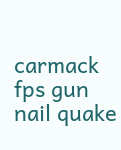carmack fps gun nail quake